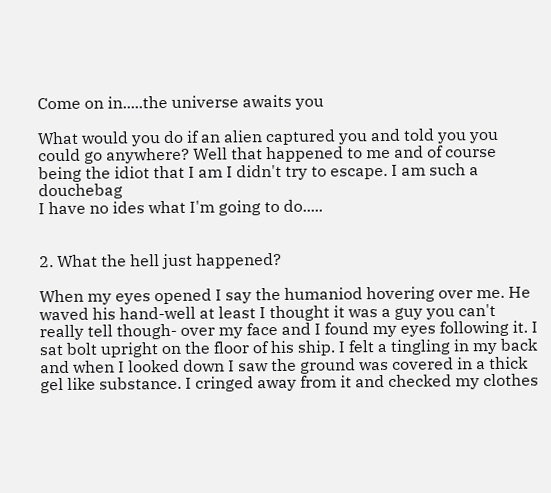Come on in.....the universe awaits you

What would you do if an alien captured you and told you you could go anywhere? Well that happened to me and of course being the idiot that I am I didn't try to escape. I am such a douchebag
I have no ides what I'm going to do.....


2. What the hell just happened?

When my eyes opened I say the humaniod hovering over me. He waved his hand-well at least I thought it was a guy you can't really tell though- over my face and I found my eyes following it. I sat bolt upright on the floor of his ship. I felt a tingling in my back and when I looked down I saw the ground was covered in a thick gel like substance. I cringed away from it and checked my clothes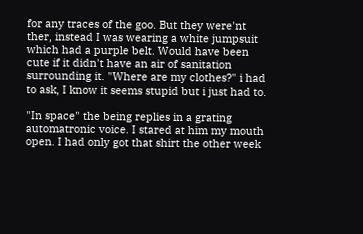for any traces of the goo. But they were'nt ther, instead I was wearing a white jumpsuit which had a purple belt. Would have been cute if it didn't have an air of sanitation surrounding it. "Where are my clothes?" i had to ask, I know it seems stupid but i just had to.

"In space" the being replies in a grating automatronic voice. I stared at him my mouth open. I had only got that shirt the other week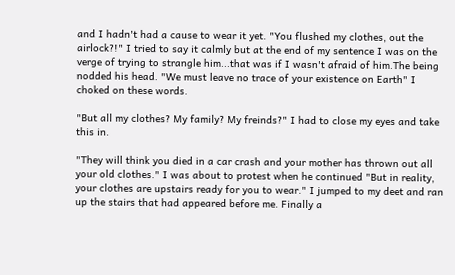and I hadn't had a cause to wear it yet. "You flushed my clothes, out the airlock?!" I tried to say it calmly but at the end of my sentence I was on the verge of trying to strangle him...that was if I wasn't afraid of him.The being nodded his head. "We must leave no trace of your existence on Earth" I choked on these words.

"But all my clothes? My family? My freinds?" I had to close my eyes and take this in.

"They will think you died in a car crash and your mother has thrown out all your old clothes." I was about to protest when he continued "But in reality, your clothes are upstairs ready for you to wear." I jumped to my deet and ran up the stairs that had appeared before me. Finally a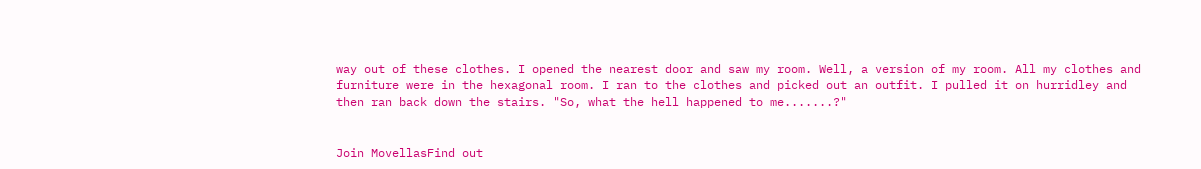way out of these clothes. I opened the nearest door and saw my room. Well, a version of my room. All my clothes and furniture were in the hexagonal room. I ran to the clothes and picked out an outfit. I pulled it on hurridley and then ran back down the stairs. "So, what the hell happened to me.......?"


Join MovellasFind out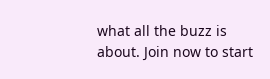what all the buzz is about. Join now to start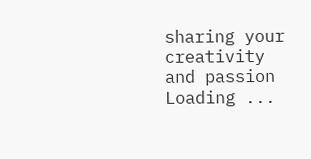sharing your creativity and passion
Loading ...